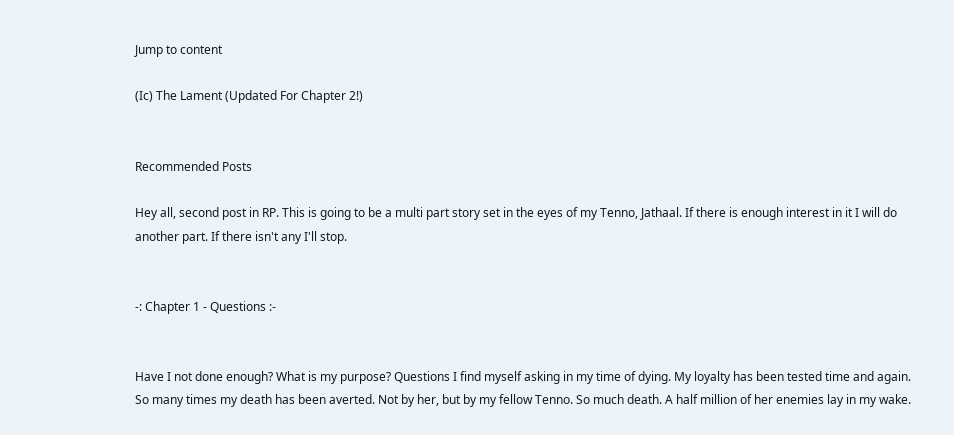Jump to content

(Ic) The Lament (Updated For Chapter 2!)


Recommended Posts

Hey all, second post in RP. This is going to be a multi part story set in the eyes of my Tenno, Jathaal. If there is enough interest in it I will do another part. If there isn't any I'll stop.


-: Chapter 1 - Questions :-


Have I not done enough? What is my purpose? Questions I find myself asking in my time of dying. My loyalty has been tested time and again. So many times my death has been averted. Not by her, but by my fellow Tenno. So much death. A half million of her enemies lay in my wake.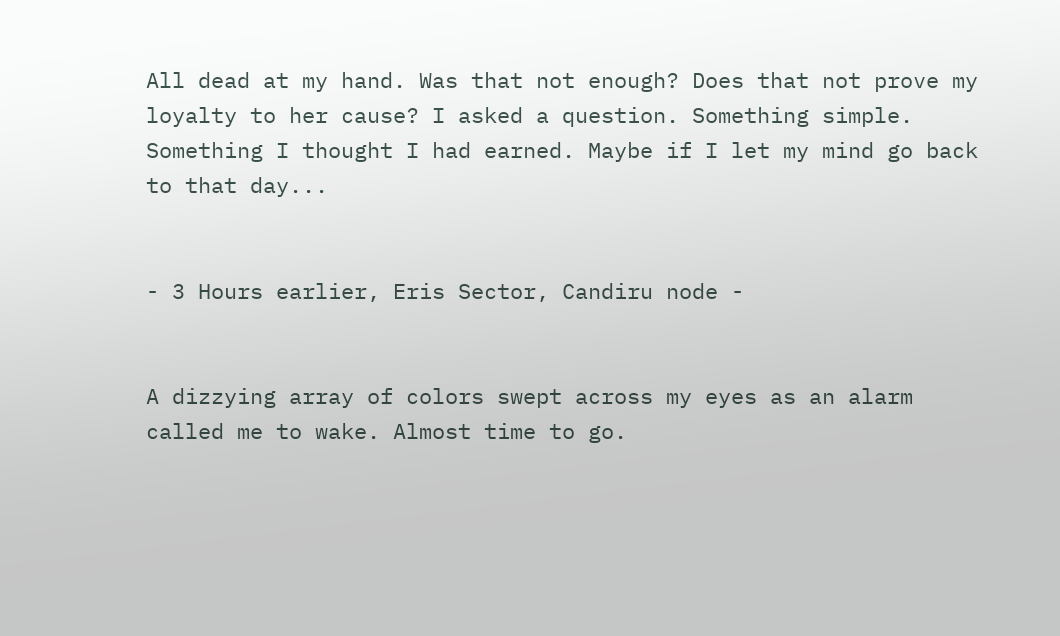All dead at my hand. Was that not enough? Does that not prove my loyalty to her cause? I asked a question. Something simple. Something I thought I had earned. Maybe if I let my mind go back to that day...


- 3 Hours earlier, Eris Sector, Candiru node -


A dizzying array of colors swept across my eyes as an alarm called me to wake. Almost time to go.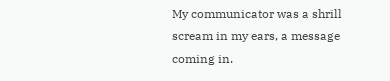My communicator was a shrill scream in my ears, a message coming in.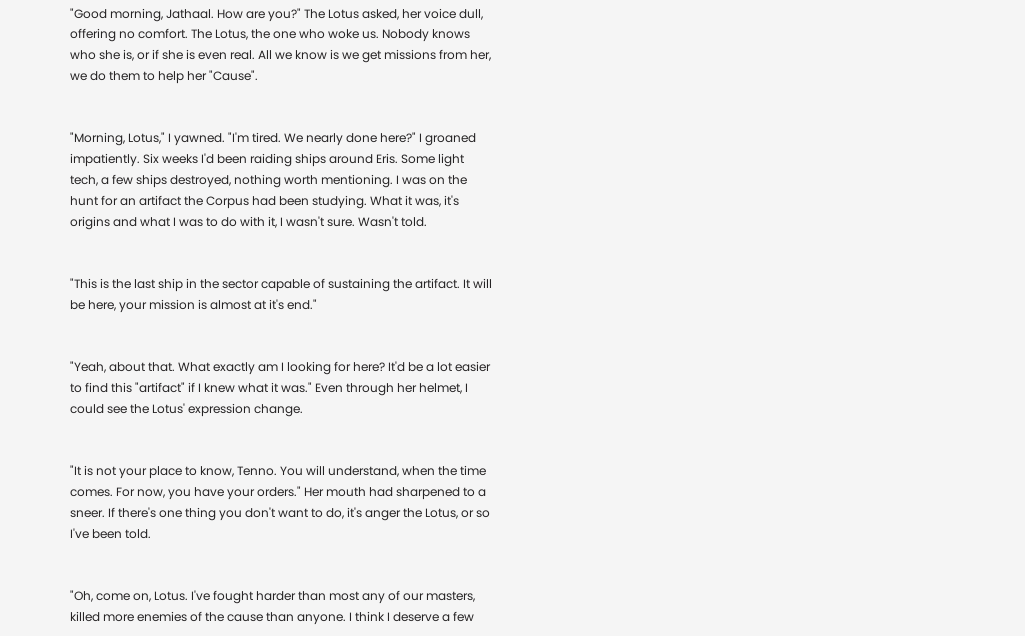"Good morning, Jathaal. How are you?" The Lotus asked, her voice dull, offering no comfort. The Lotus, the one who woke us. Nobody knows who she is, or if she is even real. All we know is we get missions from her, we do them to help her "Cause".


"Morning, Lotus," I yawned. "I'm tired. We nearly done here?" I groaned impatiently. Six weeks I'd been raiding ships around Eris. Some light tech, a few ships destroyed, nothing worth mentioning. I was on the hunt for an artifact the Corpus had been studying. What it was, it's origins and what I was to do with it, I wasn't sure. Wasn't told.


"This is the last ship in the sector capable of sustaining the artifact. It will be here, your mission is almost at it's end."


"Yeah, about that. What exactly am I looking for here? It'd be a lot easier to find this "artifact" if I knew what it was." Even through her helmet, I could see the Lotus' expression change.


"It is not your place to know, Tenno. You will understand, when the time comes. For now, you have your orders." Her mouth had sharpened to a sneer. If there's one thing you don't want to do, it's anger the Lotus, or so I've been told.


"Oh, come on, Lotus. I've fought harder than most any of our masters, killed more enemies of the cause than anyone. I think I deserve a few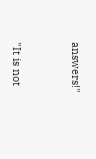answers!"


"It is not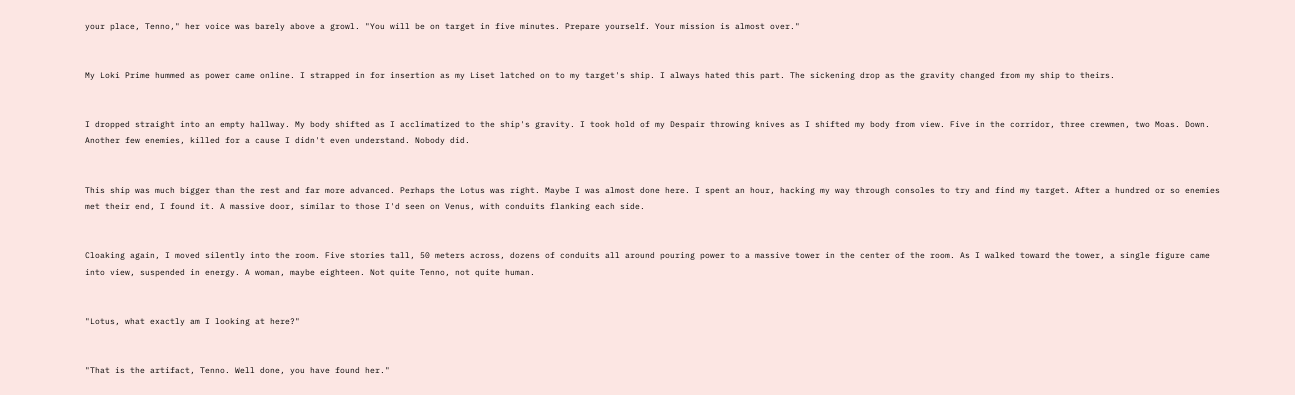your place, Tenno," her voice was barely above a growl. "You will be on target in five minutes. Prepare yourself. Your mission is almost over."


My Loki Prime hummed as power came online. I strapped in for insertion as my Liset latched on to my target's ship. I always hated this part. The sickening drop as the gravity changed from my ship to theirs.


I dropped straight into an empty hallway. My body shifted as I acclimatized to the ship's gravity. I took hold of my Despair throwing knives as I shifted my body from view. Five in the corridor, three crewmen, two Moas. Down. Another few enemies, killed for a cause I didn't even understand. Nobody did.


This ship was much bigger than the rest and far more advanced. Perhaps the Lotus was right. Maybe I was almost done here. I spent an hour, hacking my way through consoles to try and find my target. After a hundred or so enemies met their end, I found it. A massive door, similar to those I'd seen on Venus, with conduits flanking each side.


Cloaking again, I moved silently into the room. Five stories tall, 50 meters across, dozens of conduits all around pouring power to a massive tower in the center of the room. As I walked toward the tower, a single figure came into view, suspended in energy. A woman, maybe eighteen. Not quite Tenno, not quite human.


"Lotus, what exactly am I looking at here?"


"That is the artifact, Tenno. Well done, you have found her."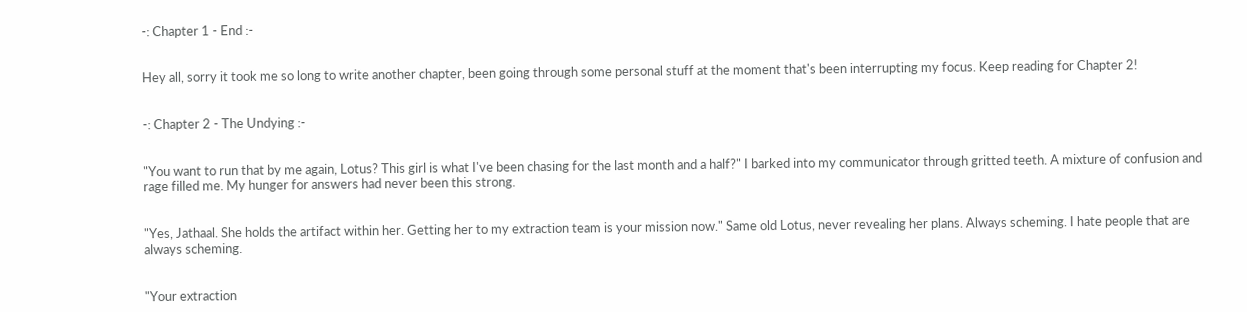-: Chapter 1 - End :-


Hey all, sorry it took me so long to write another chapter, been going through some personal stuff at the moment that's been interrupting my focus. Keep reading for Chapter 2!


-: Chapter 2 - The Undying :-


"You want to run that by me again, Lotus? This girl is what I've been chasing for the last month and a half?" I barked into my communicator through gritted teeth. A mixture of confusion and rage filled me. My hunger for answers had never been this strong.


"Yes, Jathaal. She holds the artifact within her. Getting her to my extraction team is your mission now." Same old Lotus, never revealing her plans. Always scheming. I hate people that are always scheming.


"Your extraction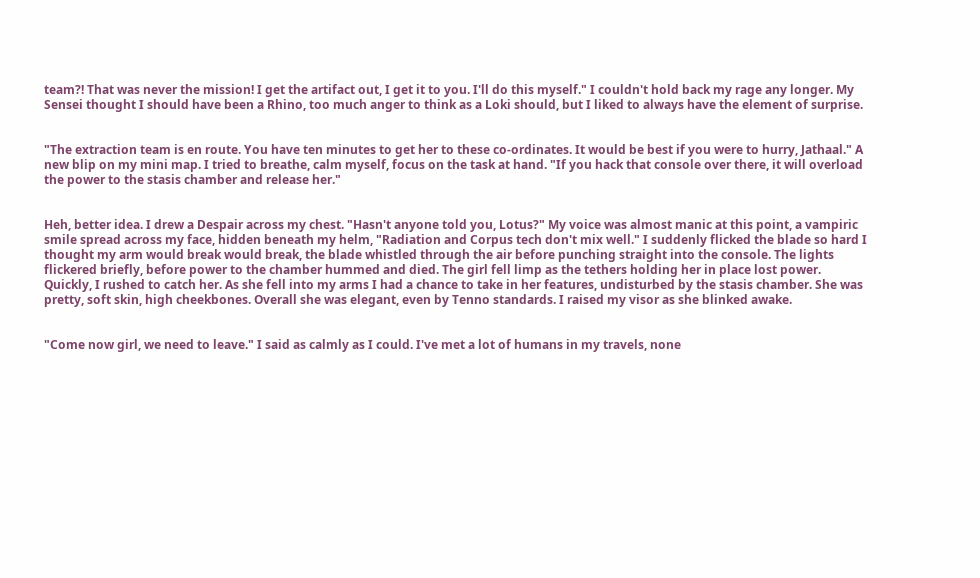team?! That was never the mission! I get the artifact out, I get it to you. I'll do this myself." I couldn't hold back my rage any longer. My Sensei thought I should have been a Rhino, too much anger to think as a Loki should, but I liked to always have the element of surprise.


"The extraction team is en route. You have ten minutes to get her to these co-ordinates. It would be best if you were to hurry, Jathaal." A new blip on my mini map. I tried to breathe, calm myself, focus on the task at hand. "If you hack that console over there, it will overload the power to the stasis chamber and release her."


Heh, better idea. I drew a Despair across my chest. "Hasn't anyone told you, Lotus?" My voice was almost manic at this point, a vampiric smile spread across my face, hidden beneath my helm, "Radiation and Corpus tech don't mix well." I suddenly flicked the blade so hard I thought my arm would break would break, the blade whistled through the air before punching straight into the console. The lights flickered briefly, before power to the chamber hummed and died. The girl fell limp as the tethers holding her in place lost power. Quickly, I rushed to catch her. As she fell into my arms I had a chance to take in her features, undisturbed by the stasis chamber. She was pretty, soft skin, high cheekbones. Overall she was elegant, even by Tenno standards. I raised my visor as she blinked awake.


"Come now girl, we need to leave." I said as calmly as I could. I've met a lot of humans in my travels, none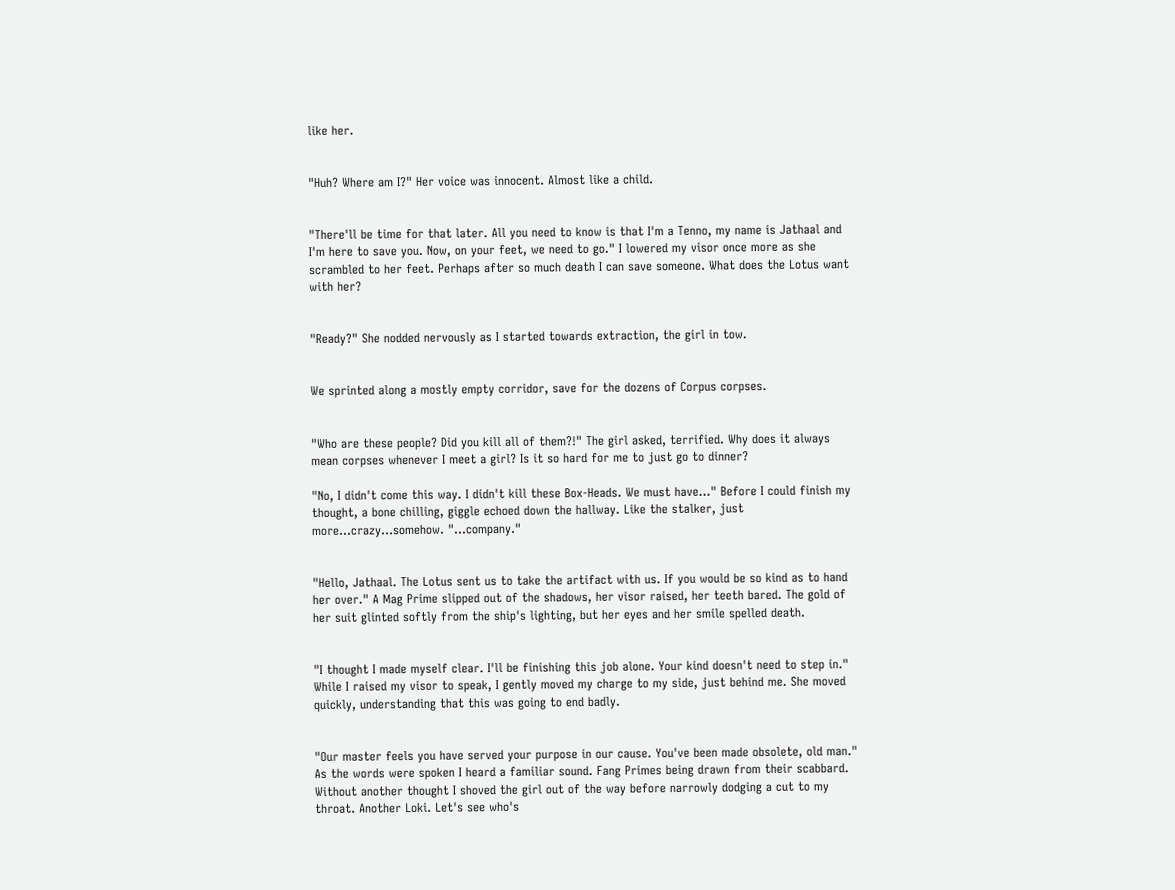like her.


"Huh? Where am I?" Her voice was innocent. Almost like a child.


"There'll be time for that later. All you need to know is that I'm a Tenno, my name is Jathaal and I'm here to save you. Now, on your feet, we need to go." I lowered my visor once more as she scrambled to her feet. Perhaps after so much death I can save someone. What does the Lotus want with her?


"Ready?" She nodded nervously as I started towards extraction, the girl in tow.


We sprinted along a mostly empty corridor, save for the dozens of Corpus corpses.


"Who are these people? Did you kill all of them?!" The girl asked, terrified. Why does it always mean corpses whenever I meet a girl? Is it so hard for me to just go to dinner?

"No, I didn't come this way. I didn't kill these Box-Heads. We must have..." Before I could finish my thought, a bone chilling, giggle echoed down the hallway. Like the stalker, just more...crazy...somehow. "...company."


"Hello, Jathaal. The Lotus sent us to take the artifact with us. If you would be so kind as to hand her over." A Mag Prime slipped out of the shadows, her visor raised, her teeth bared. The gold of her suit glinted softly from the ship's lighting, but her eyes and her smile spelled death.


"I thought I made myself clear. I'll be finishing this job alone. Your kind doesn't need to step in." While I raised my visor to speak, I gently moved my charge to my side, just behind me. She moved quickly, understanding that this was going to end badly.


"Our master feels you have served your purpose in our cause. You've been made obsolete, old man." As the words were spoken I heard a familiar sound. Fang Primes being drawn from their scabbard. Without another thought I shoved the girl out of the way before narrowly dodging a cut to my throat. Another Loki. Let's see who's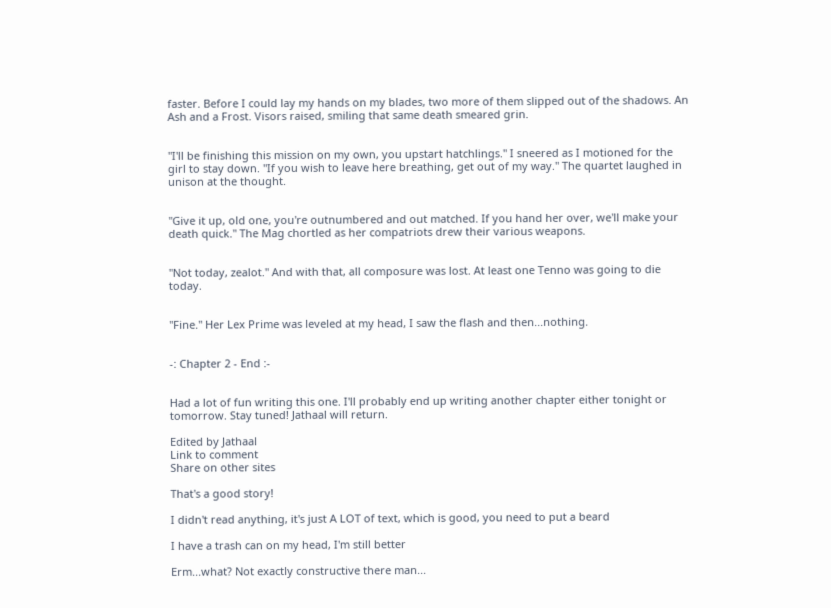faster. Before I could lay my hands on my blades, two more of them slipped out of the shadows. An Ash and a Frost. Visors raised, smiling that same death smeared grin.


"I'll be finishing this mission on my own, you upstart hatchlings." I sneered as I motioned for the girl to stay down. "If you wish to leave here breathing, get out of my way." The quartet laughed in unison at the thought.


"Give it up, old one, you're outnumbered and out matched. If you hand her over, we'll make your death quick." The Mag chortled as her compatriots drew their various weapons.


"Not today, zealot." And with that, all composure was lost. At least one Tenno was going to die today.


"Fine." Her Lex Prime was leveled at my head, I saw the flash and then...nothing.


-: Chapter 2 - End :-


Had a lot of fun writing this one. I'll probably end up writing another chapter either tonight or tomorrow. Stay tuned! Jathaal will return.

Edited by Jathaal
Link to comment
Share on other sites

That's a good story!

I didn't read anything, it's just A LOT of text, which is good, you need to put a beard

I have a trash can on my head, I'm still better

Erm...what? Not exactly constructive there man...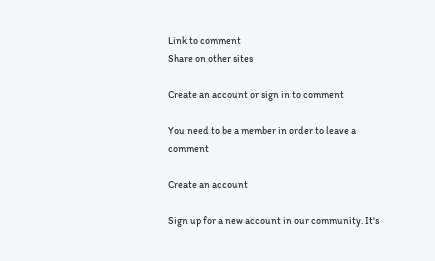Link to comment
Share on other sites

Create an account or sign in to comment

You need to be a member in order to leave a comment

Create an account

Sign up for a new account in our community. It's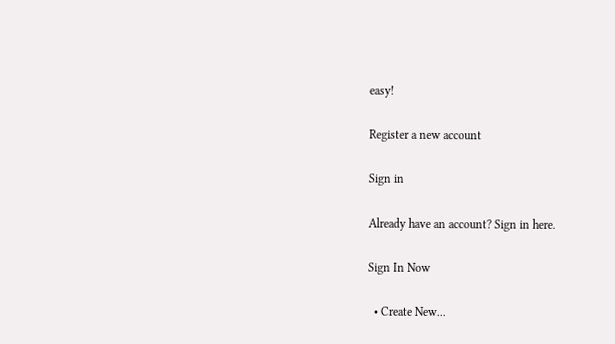easy!

Register a new account

Sign in

Already have an account? Sign in here.

Sign In Now

  • Create New...